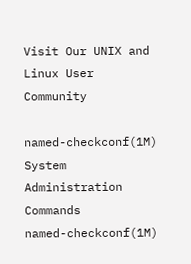Visit Our UNIX and Linux User Community

named-checkconf(1M)                   System Administration Commands                       named-checkconf(1M)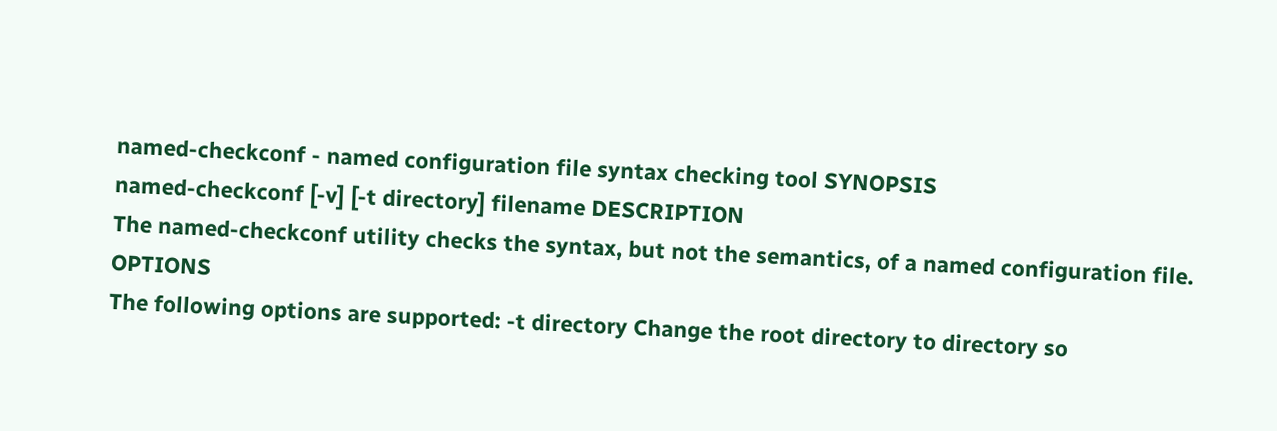named-checkconf - named configuration file syntax checking tool SYNOPSIS
named-checkconf [-v] [-t directory] filename DESCRIPTION
The named-checkconf utility checks the syntax, but not the semantics, of a named configuration file. OPTIONS
The following options are supported: -t directory Change the root directory to directory so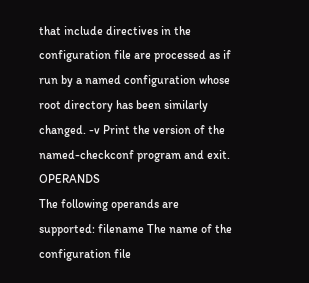that include directives in the configuration file are processed as if run by a named configuration whose root directory has been similarly changed. -v Print the version of the named-checkconf program and exit. OPERANDS
The following operands are supported: filename The name of the configuration file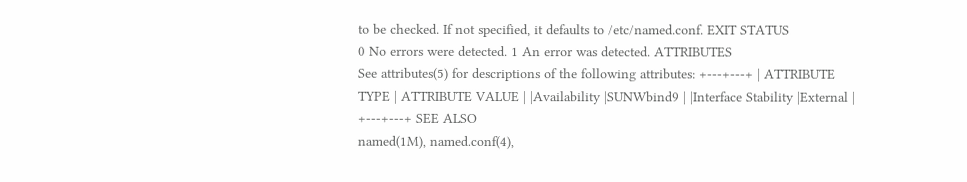to be checked. If not specified, it defaults to /etc/named.conf. EXIT STATUS
0 No errors were detected. 1 An error was detected. ATTRIBUTES
See attributes(5) for descriptions of the following attributes: +---+---+ | ATTRIBUTE TYPE | ATTRIBUTE VALUE | |Availability |SUNWbind9 | |Interface Stability |External | +---+---+ SEE ALSO
named(1M), named.conf(4),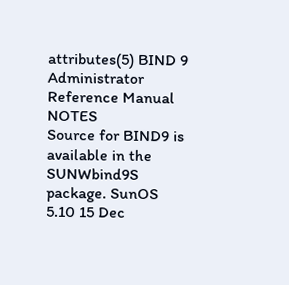attributes(5) BIND 9 Administrator Reference Manual NOTES
Source for BIND9 is available in the SUNWbind9S package. SunOS 5.10 15 Dec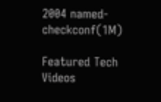2004 named-checkconf(1M)

Featured Tech Videos